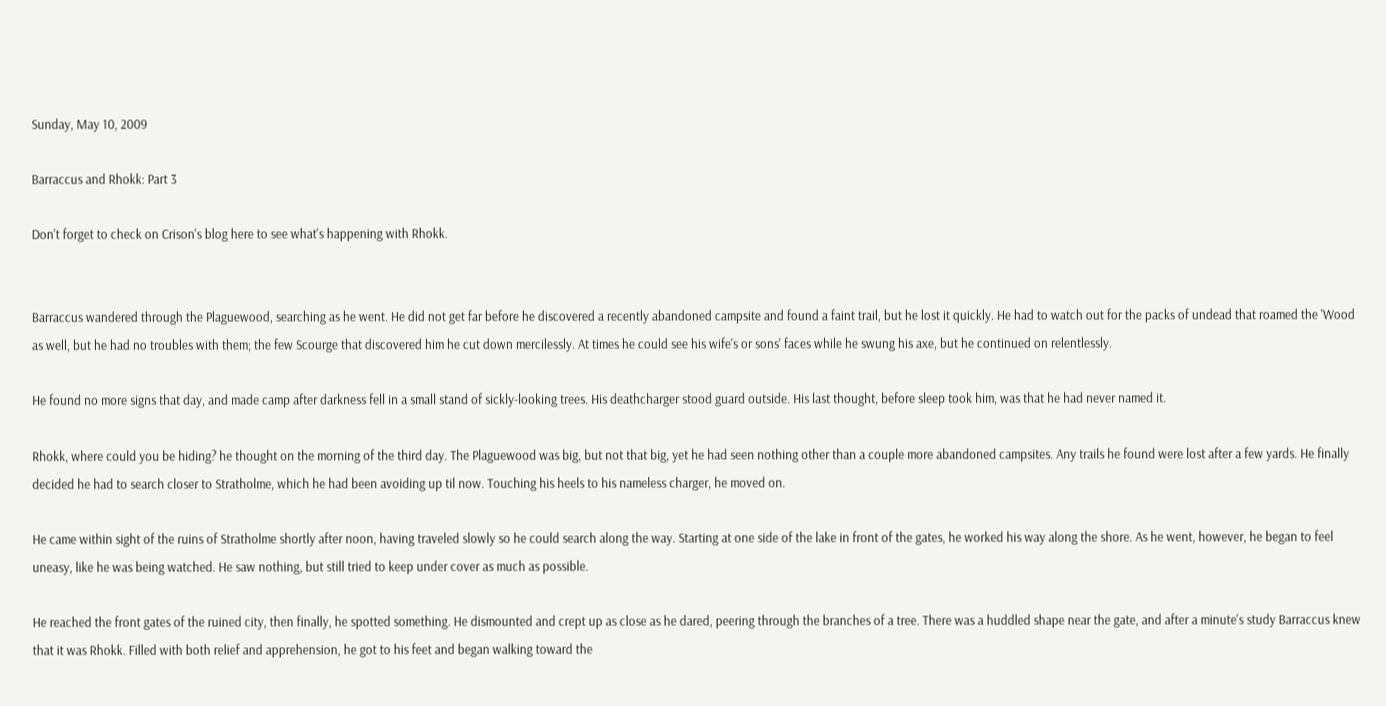Sunday, May 10, 2009

Barraccus and Rhokk: Part 3

Don't forget to check on Crison's blog here to see what's happening with Rhokk.


Barraccus wandered through the Plaguewood, searching as he went. He did not get far before he discovered a recently abandoned campsite and found a faint trail, but he lost it quickly. He had to watch out for the packs of undead that roamed the 'Wood as well, but he had no troubles with them; the few Scourge that discovered him he cut down mercilessly. At times he could see his wife's or sons' faces while he swung his axe, but he continued on relentlessly.

He found no more signs that day, and made camp after darkness fell in a small stand of sickly-looking trees. His deathcharger stood guard outside. His last thought, before sleep took him, was that he had never named it.

Rhokk, where could you be hiding? he thought on the morning of the third day. The Plaguewood was big, but not that big, yet he had seen nothing other than a couple more abandoned campsites. Any trails he found were lost after a few yards. He finally decided he had to search closer to Stratholme, which he had been avoiding up til now. Touching his heels to his nameless charger, he moved on.

He came within sight of the ruins of Stratholme shortly after noon, having traveled slowly so he could search along the way. Starting at one side of the lake in front of the gates, he worked his way along the shore. As he went, however, he began to feel uneasy, like he was being watched. He saw nothing, but still tried to keep under cover as much as possible.

He reached the front gates of the ruined city, then finally, he spotted something. He dismounted and crept up as close as he dared, peering through the branches of a tree. There was a huddled shape near the gate, and after a minute's study Barraccus knew that it was Rhokk. Filled with both relief and apprehension, he got to his feet and began walking toward the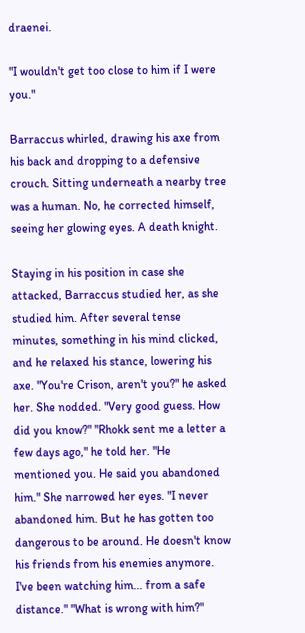draenei.

"I wouldn't get too close to him if I were you."

Barraccus whirled, drawing his axe from his back and dropping to a defensive crouch. Sitting underneath a nearby tree was a human. No, he corrected himself, seeing her glowing eyes. A death knight.

Staying in his position in case she attacked, Barraccus studied her, as she studied him. After several tense minutes, something in his mind clicked, and he relaxed his stance, lowering his axe. "You're Crison, aren't you?" he asked her. She nodded. "Very good guess. How did you know?" "Rhokk sent me a letter a few days ago," he told her. "He mentioned you. He said you abandoned him." She narrowed her eyes. "I never abandoned him. But he has gotten too dangerous to be around. He doesn't know his friends from his enemies anymore. I've been watching him... from a safe distance." "What is wrong with him?"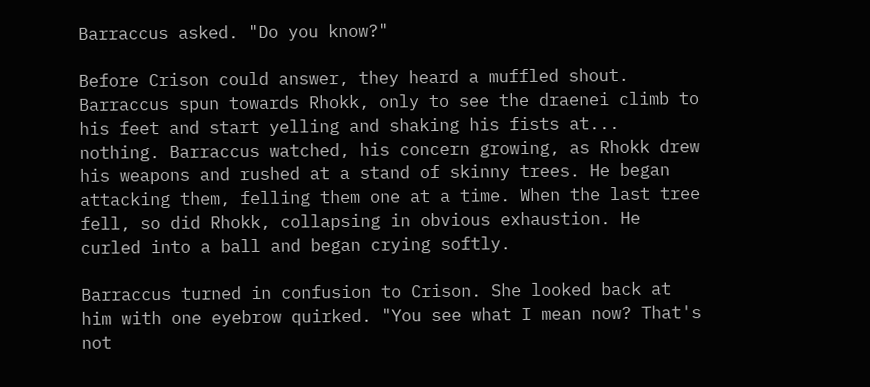Barraccus asked. "Do you know?"

Before Crison could answer, they heard a muffled shout. Barraccus spun towards Rhokk, only to see the draenei climb to his feet and start yelling and shaking his fists at... nothing. Barraccus watched, his concern growing, as Rhokk drew his weapons and rushed at a stand of skinny trees. He began attacking them, felling them one at a time. When the last tree fell, so did Rhokk, collapsing in obvious exhaustion. He curled into a ball and began crying softly.

Barraccus turned in confusion to Crison. She looked back at him with one eyebrow quirked. "You see what I mean now? That's not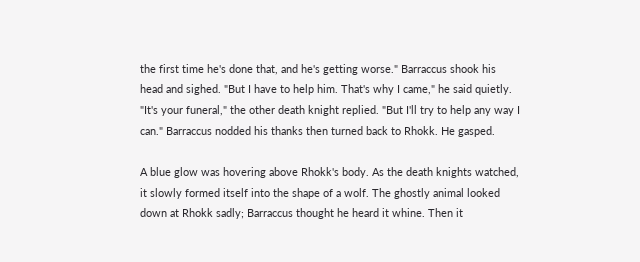the first time he's done that, and he's getting worse." Barraccus shook his head and sighed. "But I have to help him. That's why I came," he said quietly. "It's your funeral," the other death knight replied. "But I'll try to help any way I can." Barraccus nodded his thanks then turned back to Rhokk. He gasped.

A blue glow was hovering above Rhokk's body. As the death knights watched, it slowly formed itself into the shape of a wolf. The ghostly animal looked down at Rhokk sadly; Barraccus thought he heard it whine. Then it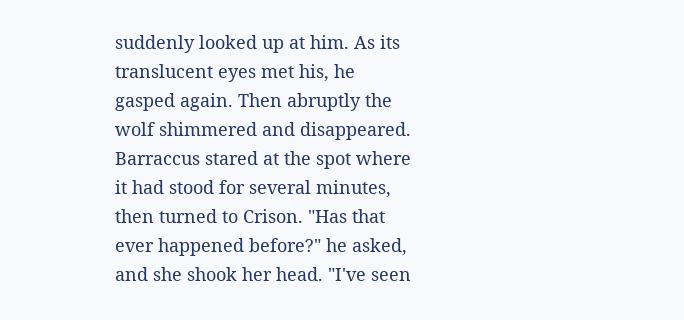suddenly looked up at him. As its translucent eyes met his, he gasped again. Then abruptly the wolf shimmered and disappeared. Barraccus stared at the spot where it had stood for several minutes, then turned to Crison. "Has that ever happened before?" he asked, and she shook her head. "I've seen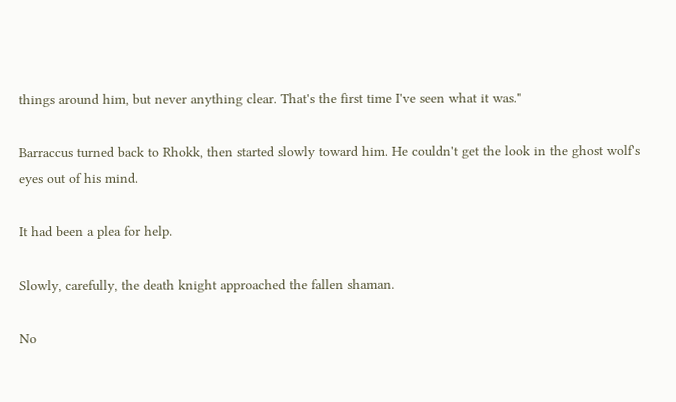things around him, but never anything clear. That's the first time I've seen what it was."

Barraccus turned back to Rhokk, then started slowly toward him. He couldn't get the look in the ghost wolf's eyes out of his mind.

It had been a plea for help.

Slowly, carefully, the death knight approached the fallen shaman.

No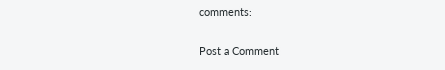comments:

Post a Comment